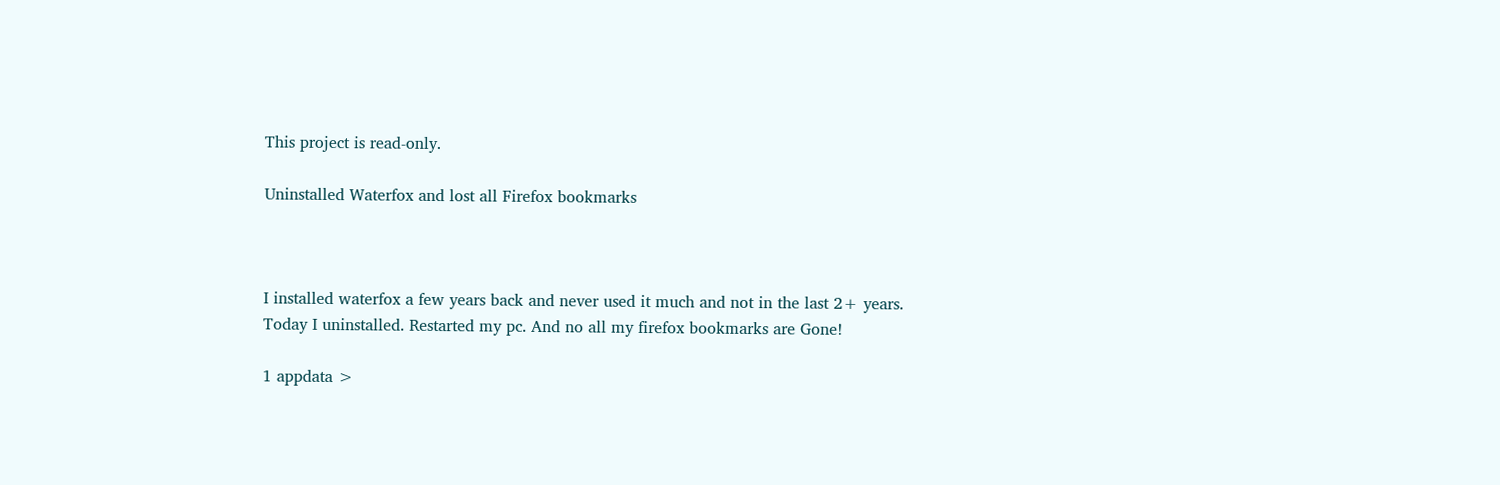This project is read-only.

Uninstalled Waterfox and lost all Firefox bookmarks



I installed waterfox a few years back and never used it much and not in the last 2+ years.
Today I uninstalled. Restarted my pc. And no all my firefox bookmarks are Gone!

1 appdata >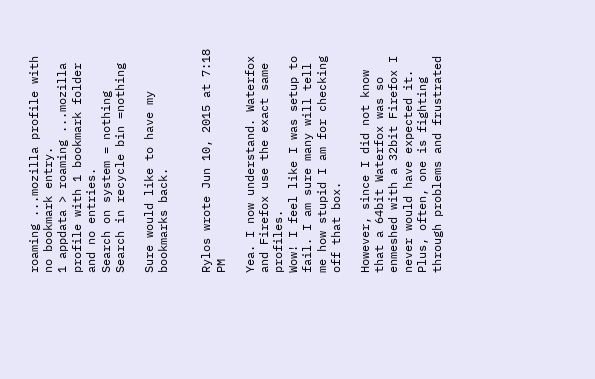roaming ...mozilla profile with no bookmark entry.
1 appdata > roaming ...mozilla profile with 1 bookmark folder and no entries.
Search on system = nothing
Search in recycle bin =nothing

Sure would like to have my bookmarks back.


Rylos wrote Jun 10, 2015 at 7:18 PM

Yea. I now understand. Waterfox and Firefox use the exact same profiles.
Wow! I feel like I was setup to fail. I am sure many will tell me how stupid I am for checking off that box.

However, since I did not know that a 64bit Waterfox was so enmeshed with a 32bit Firefox I never would have expected it. Plus, often, one is fighting through problems and frustrated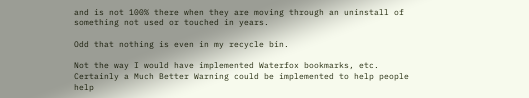and is not 100% there when they are moving through an uninstall of something not used or touched in years.

Odd that nothing is even in my recycle bin.

Not the way I would have implemented Waterfox bookmarks, etc. Certainly a Much Better Warning could be implemented to help people help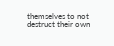themselves to not destruct their own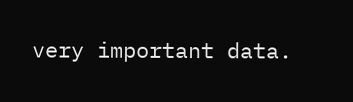very important data.